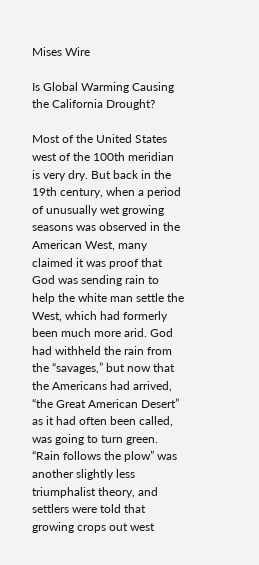Mises Wire

Is Global Warming Causing the California Drought?

Most of the United States west of the 100th meridian is very dry. But back in the 19th century, when a period of unusually wet growing seasons was observed in the American West, many claimed it was proof that God was sending rain to help the white man settle the West, which had formerly been much more arid. God had withheld the rain from the “savages,” but now that the Americans had arrived, “the Great American Desert” as it had often been called, was going to turn green. “Rain follows the plow” was another slightly less triumphalist theory, and settlers were told that growing crops out west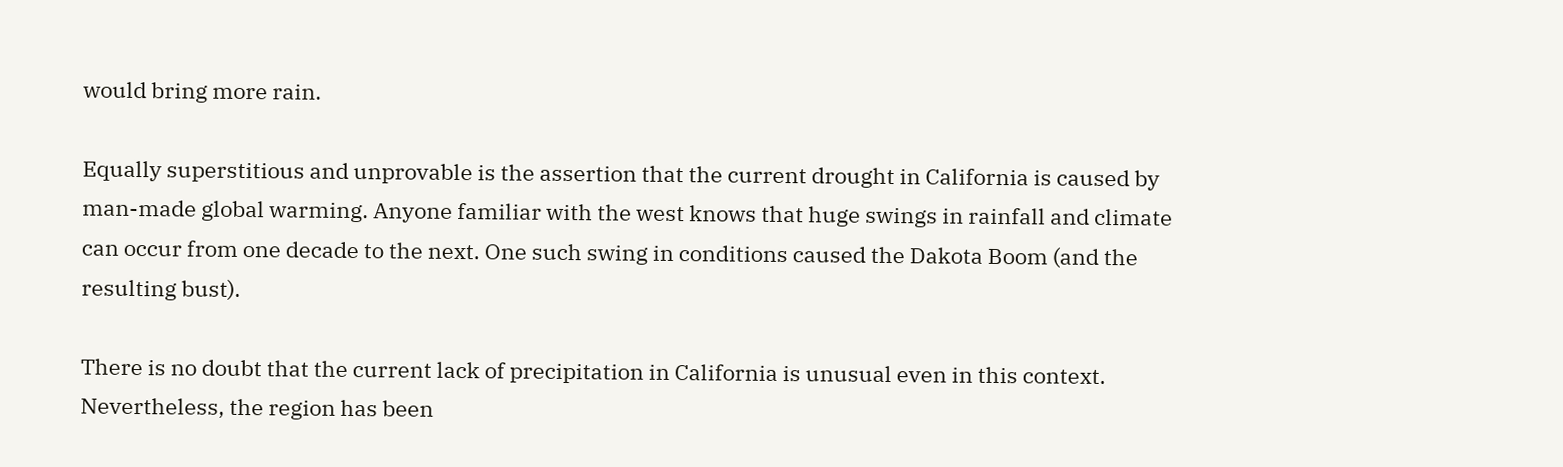would bring more rain.

Equally superstitious and unprovable is the assertion that the current drought in California is caused by man-made global warming. Anyone familiar with the west knows that huge swings in rainfall and climate can occur from one decade to the next. One such swing in conditions caused the Dakota Boom (and the resulting bust).

There is no doubt that the current lack of precipitation in California is unusual even in this context. Nevertheless, the region has been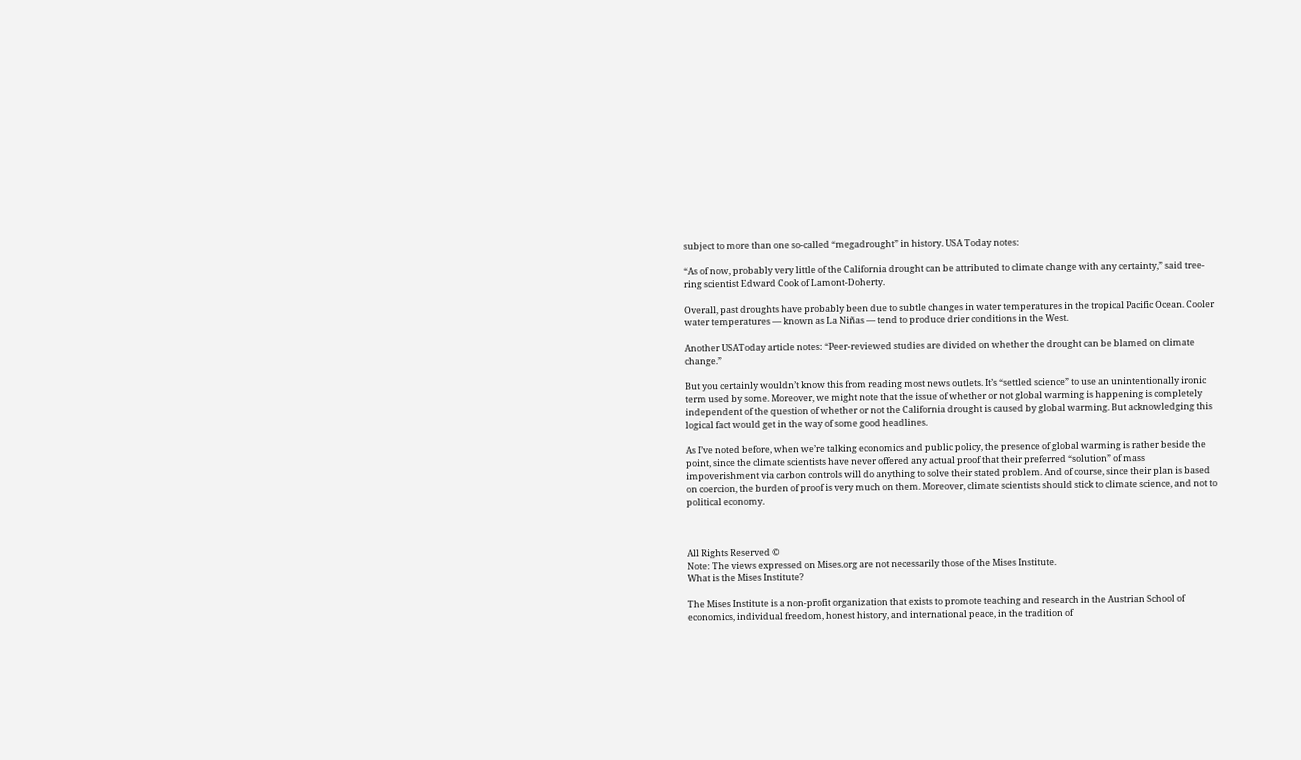subject to more than one so-called “megadrought” in history. USA Today notes:

“As of now, probably very little of the California drought can be attributed to climate change with any certainty,” said tree-ring scientist Edward Cook of Lamont-Doherty.

Overall, past droughts have probably been due to subtle changes in water temperatures in the tropical Pacific Ocean. Cooler water temperatures — known as La Niñas — tend to produce drier conditions in the West.

Another USAToday article notes: “Peer-reviewed studies are divided on whether the drought can be blamed on climate change.”

But you certainly wouldn’t know this from reading most news outlets. It’s “settled science” to use an unintentionally ironic term used by some. Moreover, we might note that the issue of whether or not global warming is happening is completely independent of the question of whether or not the California drought is caused by global warming. But acknowledging this logical fact would get in the way of some good headlines.

As I’ve noted before, when we’re talking economics and public policy, the presence of global warming is rather beside the point, since the climate scientists have never offered any actual proof that their preferred “solution” of mass impoverishment via carbon controls will do anything to solve their stated problem. And of course, since their plan is based on coercion, the burden of proof is very much on them. Moreover, climate scientists should stick to climate science, and not to political economy.



All Rights Reserved ©
Note: The views expressed on Mises.org are not necessarily those of the Mises Institute.
What is the Mises Institute?

The Mises Institute is a non-profit organization that exists to promote teaching and research in the Austrian School of economics, individual freedom, honest history, and international peace, in the tradition of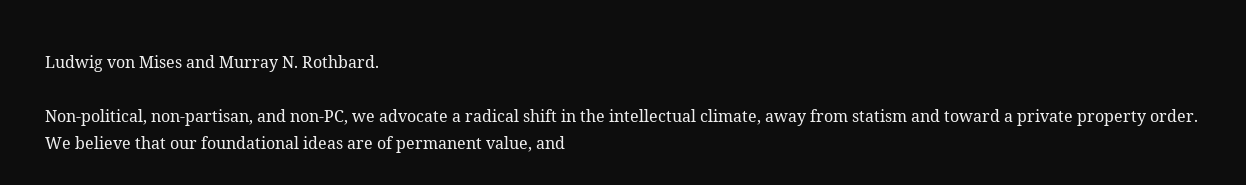Ludwig von Mises and Murray N. Rothbard.

Non-political, non-partisan, and non-PC, we advocate a radical shift in the intellectual climate, away from statism and toward a private property order. We believe that our foundational ideas are of permanent value, and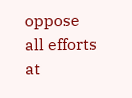oppose all efforts at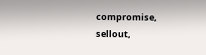compromise, sellout,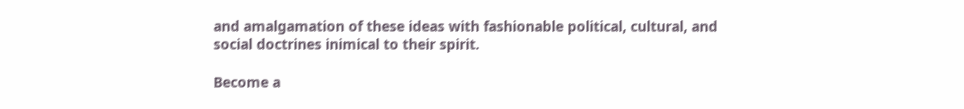and amalgamation of these ideas with fashionable political, cultural, and social doctrines inimical to their spirit.

Become a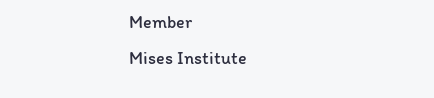Member
Mises Institute